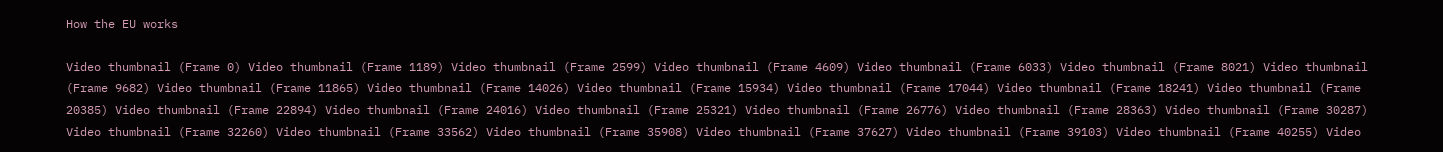How the EU works

Video thumbnail (Frame 0) Video thumbnail (Frame 1189) Video thumbnail (Frame 2599) Video thumbnail (Frame 4609) Video thumbnail (Frame 6033) Video thumbnail (Frame 8021) Video thumbnail (Frame 9682) Video thumbnail (Frame 11865) Video thumbnail (Frame 14026) Video thumbnail (Frame 15934) Video thumbnail (Frame 17044) Video thumbnail (Frame 18241) Video thumbnail (Frame 20385) Video thumbnail (Frame 22894) Video thumbnail (Frame 24016) Video thumbnail (Frame 25321) Video thumbnail (Frame 26776) Video thumbnail (Frame 28363) Video thumbnail (Frame 30287) Video thumbnail (Frame 32260) Video thumbnail (Frame 33562) Video thumbnail (Frame 35908) Video thumbnail (Frame 37627) Video thumbnail (Frame 39103) Video thumbnail (Frame 40255) Video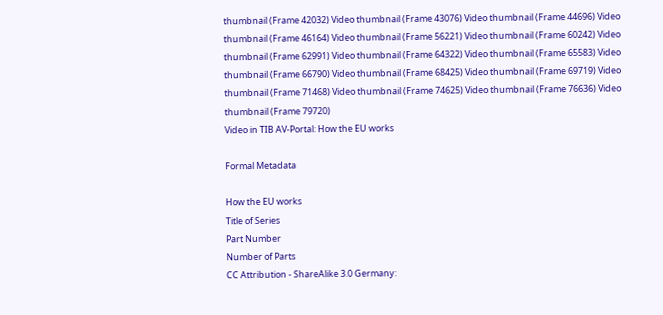thumbnail (Frame 42032) Video thumbnail (Frame 43076) Video thumbnail (Frame 44696) Video thumbnail (Frame 46164) Video thumbnail (Frame 56221) Video thumbnail (Frame 60242) Video thumbnail (Frame 62991) Video thumbnail (Frame 64322) Video thumbnail (Frame 65583) Video thumbnail (Frame 66790) Video thumbnail (Frame 68425) Video thumbnail (Frame 69719) Video thumbnail (Frame 71468) Video thumbnail (Frame 74625) Video thumbnail (Frame 76636) Video thumbnail (Frame 79720)
Video in TIB AV-Portal: How the EU works

Formal Metadata

How the EU works
Title of Series
Part Number
Number of Parts
CC Attribution - ShareAlike 3.0 Germany: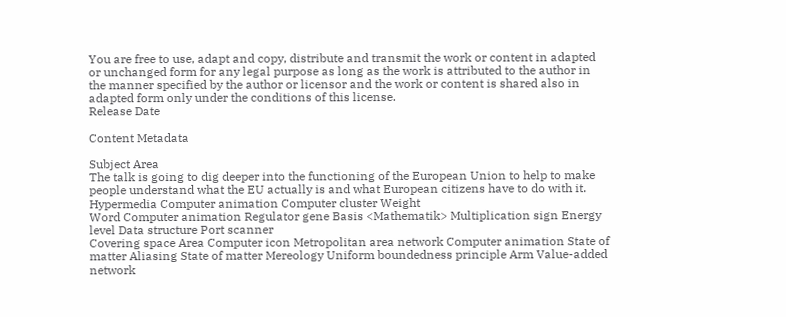You are free to use, adapt and copy, distribute and transmit the work or content in adapted or unchanged form for any legal purpose as long as the work is attributed to the author in the manner specified by the author or licensor and the work or content is shared also in adapted form only under the conditions of this license.
Release Date

Content Metadata

Subject Area
The talk is going to dig deeper into the functioning of the European Union to help to make people understand what the EU actually is and what European citizens have to do with it.
Hypermedia Computer animation Computer cluster Weight
Word Computer animation Regulator gene Basis <Mathematik> Multiplication sign Energy level Data structure Port scanner
Covering space Area Computer icon Metropolitan area network Computer animation State of matter Aliasing State of matter Mereology Uniform boundedness principle Arm Value-added network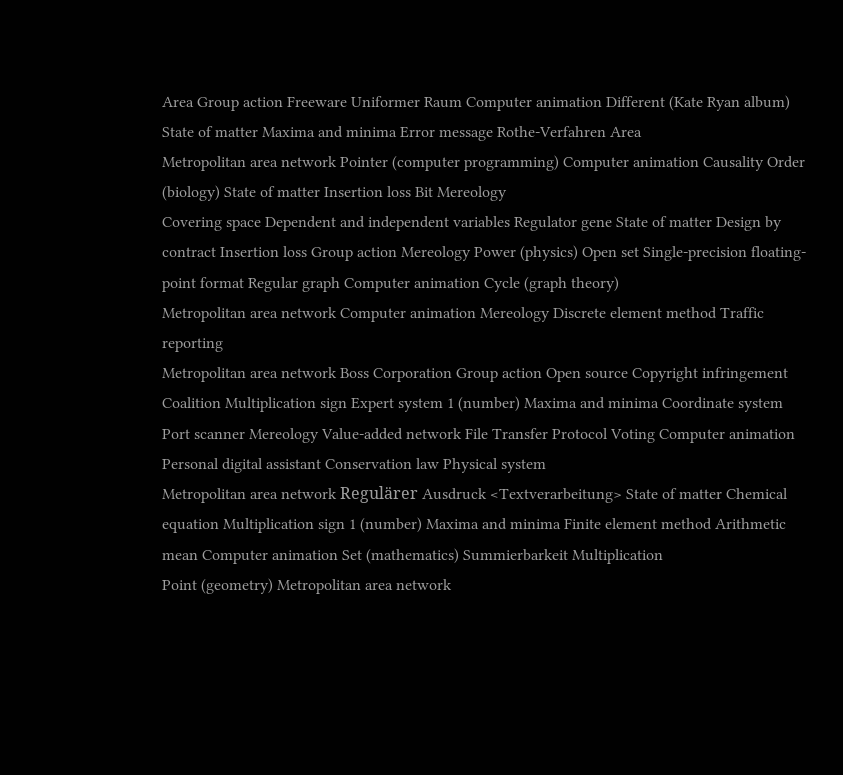Area Group action Freeware Uniformer Raum Computer animation Different (Kate Ryan album) State of matter Maxima and minima Error message Rothe-Verfahren Area
Metropolitan area network Pointer (computer programming) Computer animation Causality Order (biology) State of matter Insertion loss Bit Mereology
Covering space Dependent and independent variables Regulator gene State of matter Design by contract Insertion loss Group action Mereology Power (physics) Open set Single-precision floating-point format Regular graph Computer animation Cycle (graph theory)
Metropolitan area network Computer animation Mereology Discrete element method Traffic reporting
Metropolitan area network Boss Corporation Group action Open source Copyright infringement Coalition Multiplication sign Expert system 1 (number) Maxima and minima Coordinate system Port scanner Mereology Value-added network File Transfer Protocol Voting Computer animation Personal digital assistant Conservation law Physical system
Metropolitan area network Regulärer Ausdruck <Textverarbeitung> State of matter Chemical equation Multiplication sign 1 (number) Maxima and minima Finite element method Arithmetic mean Computer animation Set (mathematics) Summierbarkeit Multiplication
Point (geometry) Metropolitan area network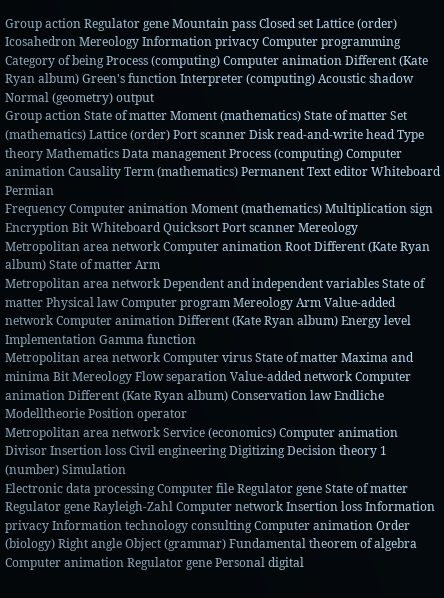Group action Regulator gene Mountain pass Closed set Lattice (order) Icosahedron Mereology Information privacy Computer programming Category of being Process (computing) Computer animation Different (Kate Ryan album) Green's function Interpreter (computing) Acoustic shadow Normal (geometry) output
Group action State of matter Moment (mathematics) State of matter Set (mathematics) Lattice (order) Port scanner Disk read-and-write head Type theory Mathematics Data management Process (computing) Computer animation Causality Term (mathematics) Permanent Text editor Whiteboard Permian
Frequency Computer animation Moment (mathematics) Multiplication sign Encryption Bit Whiteboard Quicksort Port scanner Mereology
Metropolitan area network Computer animation Root Different (Kate Ryan album) State of matter Arm
Metropolitan area network Dependent and independent variables State of matter Physical law Computer program Mereology Arm Value-added network Computer animation Different (Kate Ryan album) Energy level Implementation Gamma function
Metropolitan area network Computer virus State of matter Maxima and minima Bit Mereology Flow separation Value-added network Computer animation Different (Kate Ryan album) Conservation law Endliche Modelltheorie Position operator
Metropolitan area network Service (economics) Computer animation Divisor Insertion loss Civil engineering Digitizing Decision theory 1 (number) Simulation
Electronic data processing Computer file Regulator gene State of matter Regulator gene Rayleigh-Zahl Computer network Insertion loss Information privacy Information technology consulting Computer animation Order (biology) Right angle Object (grammar) Fundamental theorem of algebra
Computer animation Regulator gene Personal digital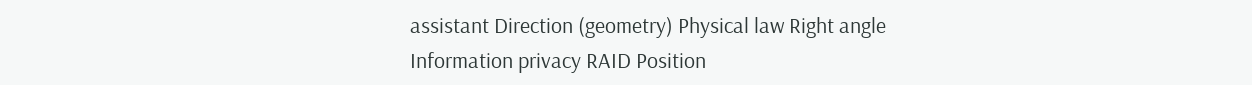assistant Direction (geometry) Physical law Right angle Information privacy RAID Position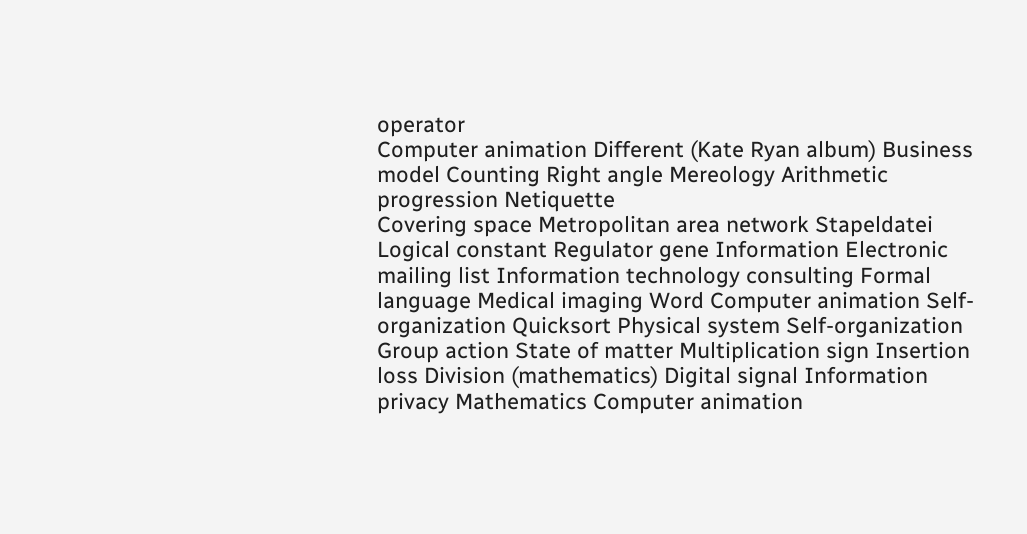operator
Computer animation Different (Kate Ryan album) Business model Counting Right angle Mereology Arithmetic progression Netiquette
Covering space Metropolitan area network Stapeldatei Logical constant Regulator gene Information Electronic mailing list Information technology consulting Formal language Medical imaging Word Computer animation Self-organization Quicksort Physical system Self-organization
Group action State of matter Multiplication sign Insertion loss Division (mathematics) Digital signal Information privacy Mathematics Computer animation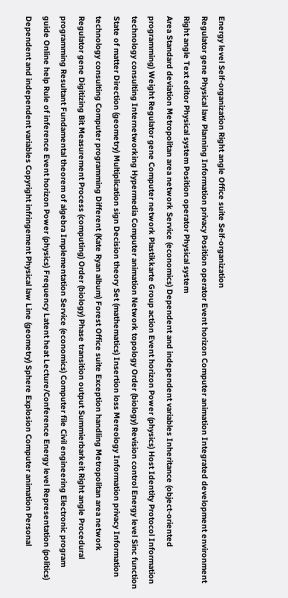Energy level Self-organization Right angle Office suite Self-organization
Regulator gene Physical law Planning Information privacy Position operator Event horizon Computer animation Integrated development environment Right angle Text editor Physical system Position operator Physical system
Area Standard deviation Metropolitan area network Service (economics) Dependent and independent variables Inheritance (object-oriented programming) Weight Regulator gene Computer network Plastikkarte Group action Event horizon Power (physics) Host Identity Protocol Information technology consulting Internetworking Hypermedia Computer animation Network topology Order (biology) Revision control Energy level Sinc function
State of matter Direction (geometry) Multiplication sign Decision theory Set (mathematics) Insertion loss Mereology Information privacy Information technology consulting Computer programming Different (Kate Ryan album) Forest Office suite Exception handling Metropolitan area network Regulator gene Digitizing Bit Measurement Process (computing) Order (biology) Phase transition output Summierbarkeit Right angle Procedural programming Resultant Fundamental theorem of algebra Implementation Service (economics) Computer file Civil engineering Electronic program guide Online help Rule of inference Event horizon Power (physics) Frequency Latent heat Lecture/Conference Energy level Representation (politics) Dependent and independent variables Copyright infringement Physical law Line (geometry) Sphere Explosion Computer animation Personal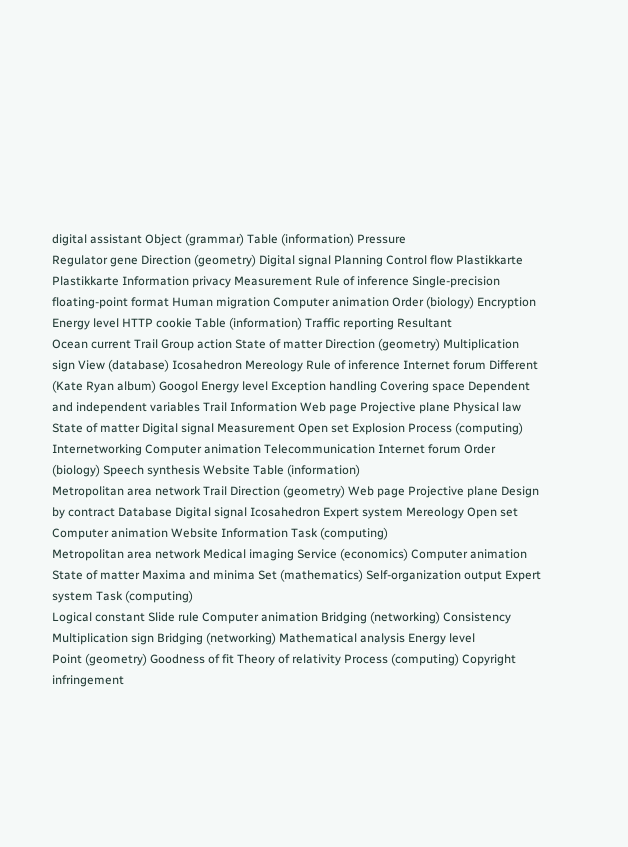digital assistant Object (grammar) Table (information) Pressure
Regulator gene Direction (geometry) Digital signal Planning Control flow Plastikkarte Plastikkarte Information privacy Measurement Rule of inference Single-precision floating-point format Human migration Computer animation Order (biology) Encryption Energy level HTTP cookie Table (information) Traffic reporting Resultant
Ocean current Trail Group action State of matter Direction (geometry) Multiplication sign View (database) Icosahedron Mereology Rule of inference Internet forum Different (Kate Ryan album) Googol Energy level Exception handling Covering space Dependent and independent variables Trail Information Web page Projective plane Physical law State of matter Digital signal Measurement Open set Explosion Process (computing) Internetworking Computer animation Telecommunication Internet forum Order (biology) Speech synthesis Website Table (information)
Metropolitan area network Trail Direction (geometry) Web page Projective plane Design by contract Database Digital signal Icosahedron Expert system Mereology Open set Computer animation Website Information Task (computing)
Metropolitan area network Medical imaging Service (economics) Computer animation State of matter Maxima and minima Set (mathematics) Self-organization output Expert system Task (computing)
Logical constant Slide rule Computer animation Bridging (networking) Consistency Multiplication sign Bridging (networking) Mathematical analysis Energy level
Point (geometry) Goodness of fit Theory of relativity Process (computing) Copyright infringement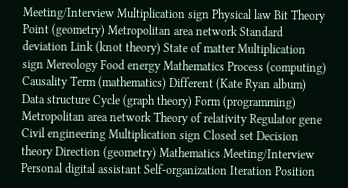Meeting/Interview Multiplication sign Physical law Bit Theory
Point (geometry) Metropolitan area network Standard deviation Link (knot theory) State of matter Multiplication sign Mereology Food energy Mathematics Process (computing) Causality Term (mathematics) Different (Kate Ryan album) Data structure Cycle (graph theory) Form (programming)
Metropolitan area network Theory of relativity Regulator gene Civil engineering Multiplication sign Closed set Decision theory Direction (geometry) Mathematics Meeting/Interview Personal digital assistant Self-organization Iteration Position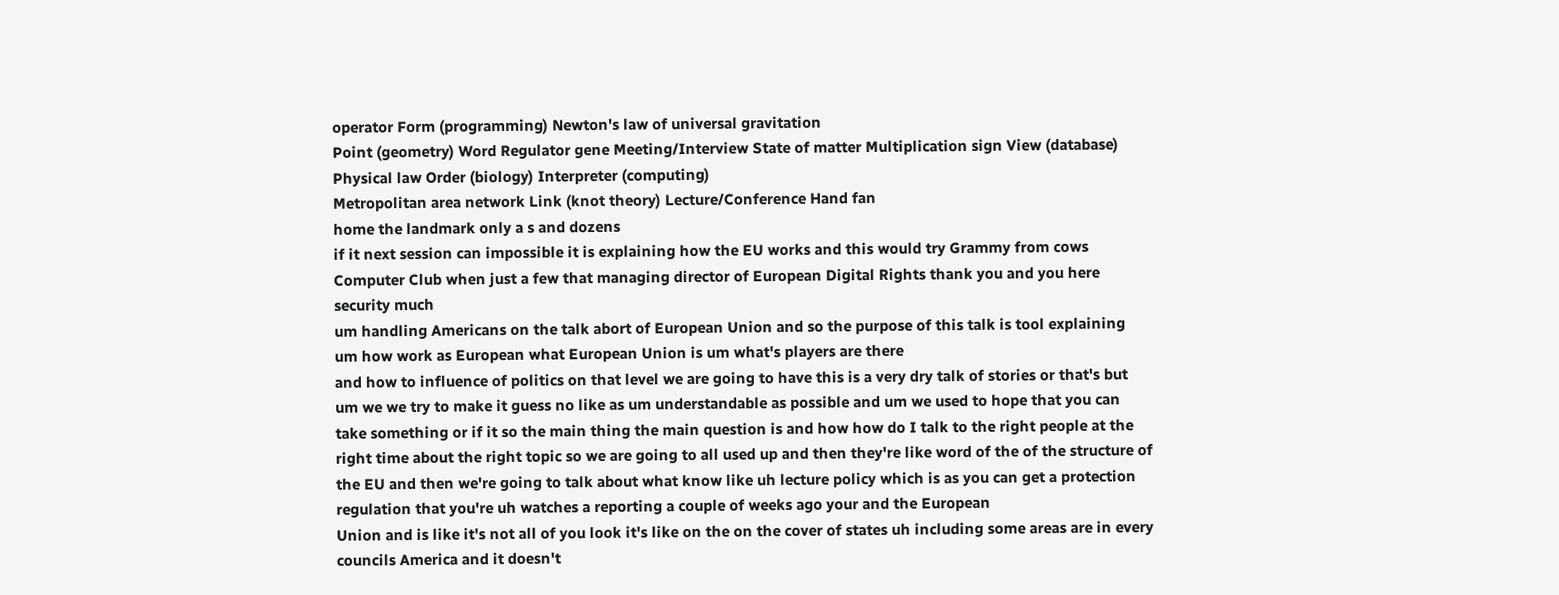operator Form (programming) Newton's law of universal gravitation
Point (geometry) Word Regulator gene Meeting/Interview State of matter Multiplication sign View (database) Physical law Order (biology) Interpreter (computing)
Metropolitan area network Link (knot theory) Lecture/Conference Hand fan
home the landmark only a s and dozens
if it next session can impossible it is explaining how the EU works and this would try Grammy from cows Computer Club when just a few that managing director of European Digital Rights thank you and you here security much
um handling Americans on the talk abort of European Union and so the purpose of this talk is tool explaining
um how work as European what European Union is um what's players are there
and how to influence of politics on that level we are going to have this is a very dry talk of stories or that's but um we we try to make it guess no like as um understandable as possible and um we used to hope that you can take something or if it so the main thing the main question is and how how do I talk to the right people at the right time about the right topic so we are going to all used up and then they're like word of the of the structure of the EU and then we're going to talk about what know like uh lecture policy which is as you can get a protection regulation that you're uh watches a reporting a couple of weeks ago your and the European
Union and is like it's not all of you look it's like on the on the cover of states uh including some areas are in every councils America and it doesn't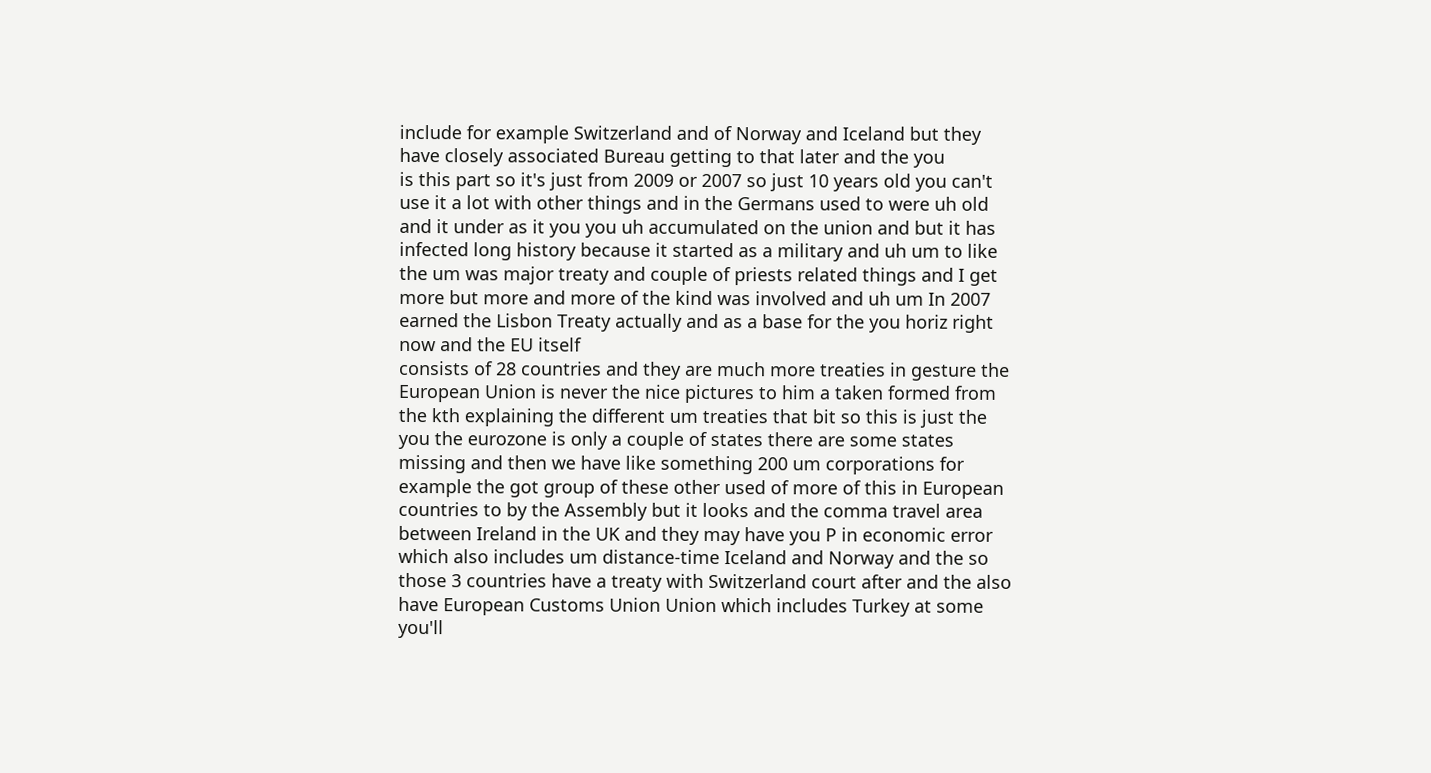include for example Switzerland and of Norway and Iceland but they have closely associated Bureau getting to that later and the you
is this part so it's just from 2009 or 2007 so just 10 years old you can't use it a lot with other things and in the Germans used to were uh old and it under as it you you uh accumulated on the union and but it has infected long history because it started as a military and uh um to like the um was major treaty and couple of priests related things and I get more but more and more of the kind was involved and uh um In 2007 earned the Lisbon Treaty actually and as a base for the you horiz right now and the EU itself
consists of 28 countries and they are much more treaties in gesture the European Union is never the nice pictures to him a taken formed from the kth explaining the different um treaties that bit so this is just the you the eurozone is only a couple of states there are some states missing and then we have like something 200 um corporations for example the got group of these other used of more of this in European countries to by the Assembly but it looks and the comma travel area between Ireland in the UK and they may have you P in economic error which also includes um distance-time Iceland and Norway and the so
those 3 countries have a treaty with Switzerland court after and the also have European Customs Union Union which includes Turkey at some you'll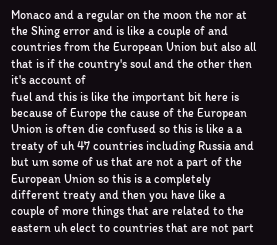Monaco and a regular on the moon the nor at the Shing error and is like a couple of and countries from the European Union but also all that is if the country's soul and the other then it's account of
fuel and this is like the important bit here is because of Europe the cause of the European Union is often die confused so this is like a a treaty of uh 47 countries including Russia and but um some of us that are not a part of the European Union so this is a completely different treaty and then you have like a couple of more things that are related to the eastern uh elect to countries that are not part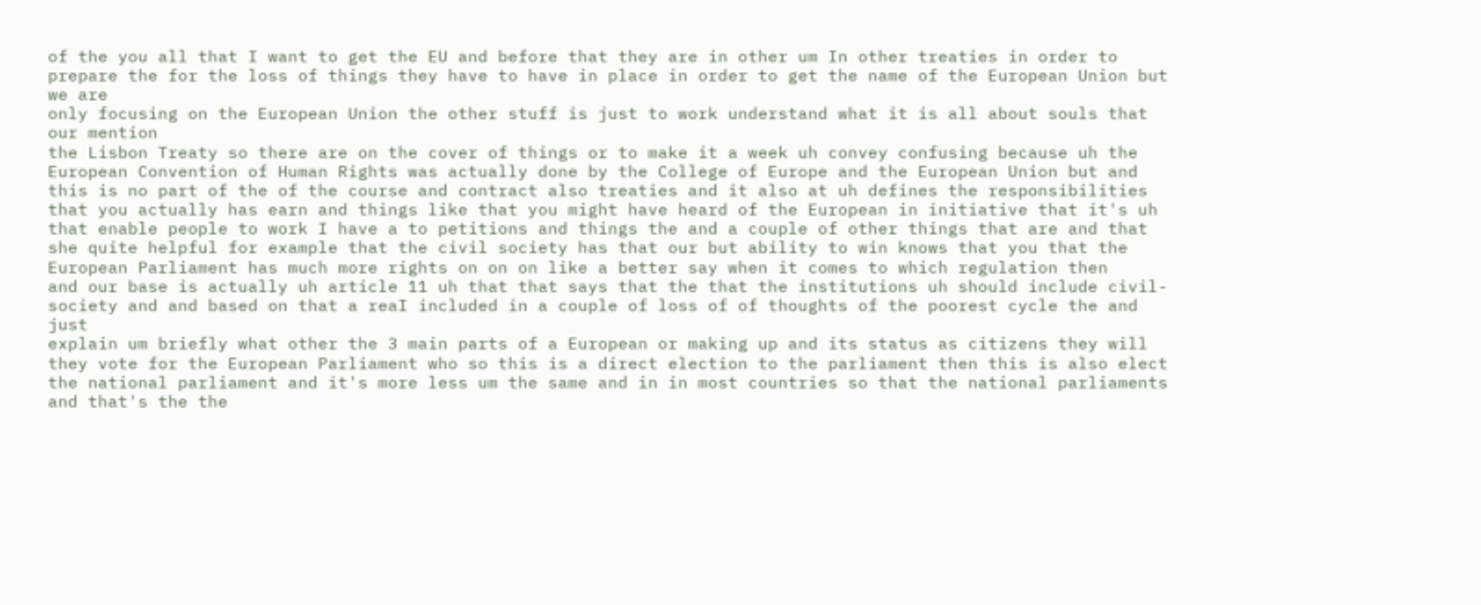of the you all that I want to get the EU and before that they are in other um In other treaties in order to prepare the for the loss of things they have to have in place in order to get the name of the European Union but we are
only focusing on the European Union the other stuff is just to work understand what it is all about souls that our mention
the Lisbon Treaty so there are on the cover of things or to make it a week uh convey confusing because uh the European Convention of Human Rights was actually done by the College of Europe and the European Union but and this is no part of the of the course and contract also treaties and it also at uh defines the responsibilities that you actually has earn and things like that you might have heard of the European in initiative that it's uh that enable people to work I have a to petitions and things the and a couple of other things that are and that she quite helpful for example that the civil society has that our but ability to win knows that you that the European Parliament has much more rights on on on like a better say when it comes to which regulation then
and our base is actually uh article 11 uh that that says that the that the institutions uh should include civil-society and and based on that a reaI included in a couple of loss of of thoughts of the poorest cycle the and just
explain um briefly what other the 3 main parts of a European or making up and its status as citizens they will they vote for the European Parliament who so this is a direct election to the parliament then this is also elect the national parliament and it's more less um the same and in in most countries so that the national parliaments and that's the the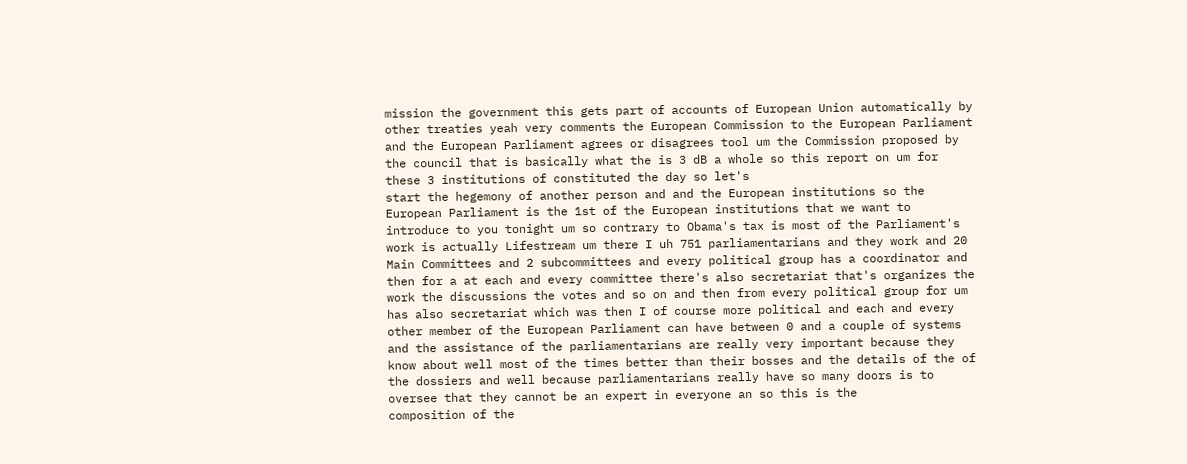mission the government this gets part of accounts of European Union automatically by other treaties yeah very comments the European Commission to the European Parliament and the European Parliament agrees or disagrees tool um the Commission proposed by the council that is basically what the is 3 dB a whole so this report on um for these 3 institutions of constituted the day so let's
start the hegemony of another person and and the European institutions so the European Parliament is the 1st of the European institutions that we want to introduce to you tonight um so contrary to Obama's tax is most of the Parliament's work is actually Lifestream um there I uh 751 parliamentarians and they work and 20 Main Committees and 2 subcommittees and every political group has a coordinator and then for a at each and every committee there's also secretariat that's organizes the work the discussions the votes and so on and then from every political group for um has also secretariat which was then I of course more political and each and every other member of the European Parliament can have between 0 and a couple of systems and the assistance of the parliamentarians are really very important because they know about well most of the times better than their bosses and the details of the of the dossiers and well because parliamentarians really have so many doors is to oversee that they cannot be an expert in everyone an so this is the
composition of the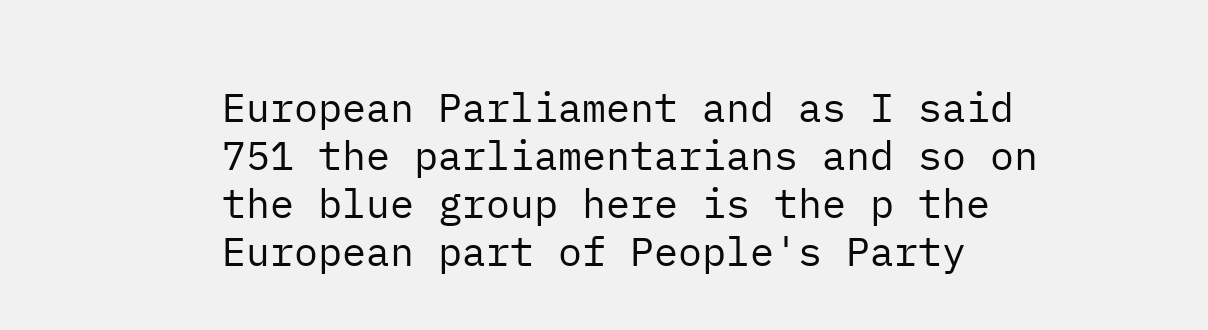European Parliament and as I said 751 the parliamentarians and so on the blue group here is the p the European part of People's Party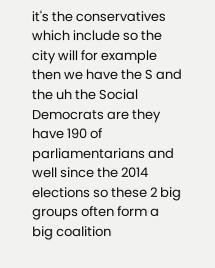it's the conservatives which include so the city will for example then we have the S and the uh the Social Democrats are they have 190 of parliamentarians and well since the 2014 elections so these 2 big groups often form a big coalition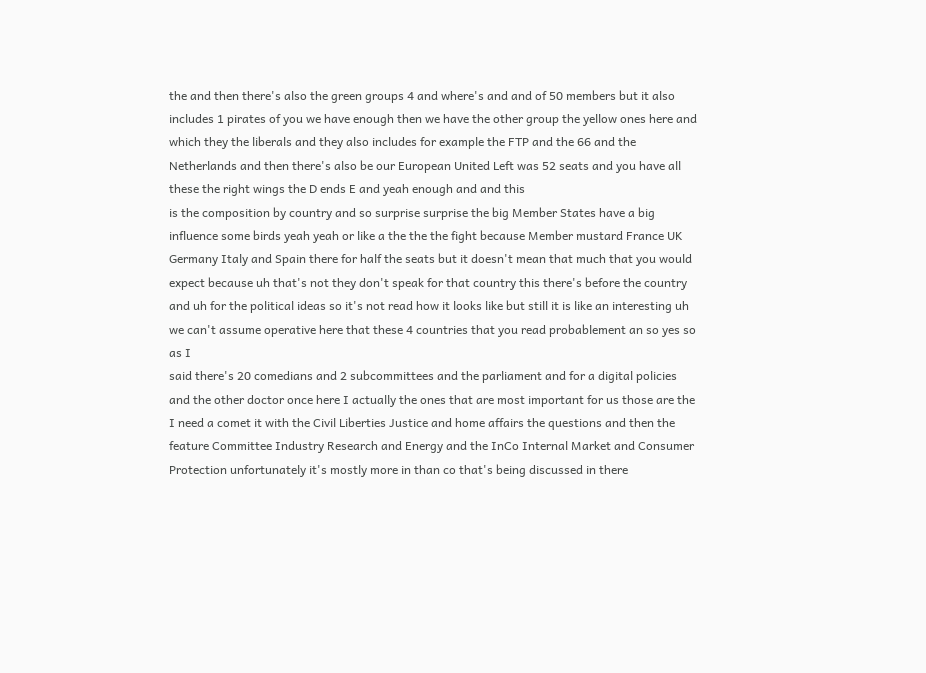the and then there's also the green groups 4 and where's and and of 50 members but it also includes 1 pirates of you we have enough then we have the other group the yellow ones here and which they the liberals and they also includes for example the FTP and the 66 and the Netherlands and then there's also be our European United Left was 52 seats and you have all these the right wings the D ends E and yeah enough and and this
is the composition by country and so surprise surprise the big Member States have a big influence some birds yeah yeah or like a the the the fight because Member mustard France UK Germany Italy and Spain there for half the seats but it doesn't mean that much that you would expect because uh that's not they don't speak for that country this there's before the country and uh for the political ideas so it's not read how it looks like but still it is like an interesting uh we can't assume operative here that these 4 countries that you read probablement an so yes so as I
said there's 20 comedians and 2 subcommittees and the parliament and for a digital policies and the other doctor once here I actually the ones that are most important for us those are the I need a comet it with the Civil Liberties Justice and home affairs the questions and then the feature Committee Industry Research and Energy and the InCo Internal Market and Consumer Protection unfortunately it's mostly more in than co that's being discussed in there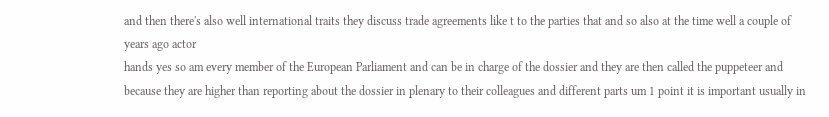and then there's also well international traits they discuss trade agreements like t to the parties that and so also at the time well a couple of years ago actor
hands yes so am every member of the European Parliament and can be in charge of the dossier and they are then called the puppeteer and because they are higher than reporting about the dossier in plenary to their colleagues and different parts um 1 point it is important usually in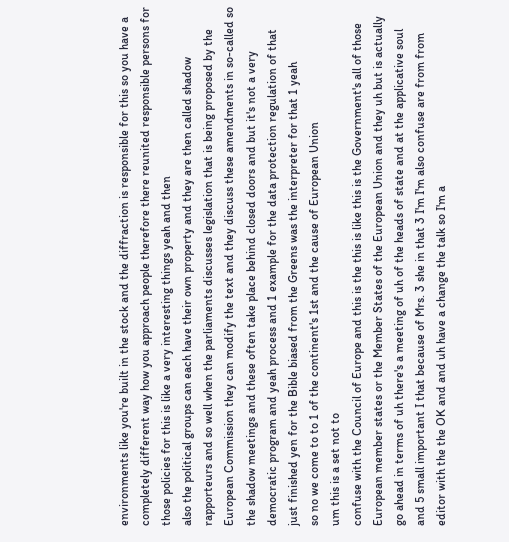environments like you're built in the stock and the diffraction is responsible for this so you have a completely different way how you approach people therefore there reunited responsible persons for those policies for this is like a very interesting things yeah and then
also the political groups can each have their own property and they are then called shadow rapporteurs and so well when the parliaments discusses legislation that is being proposed by the European Commission they can modify the text and they discuss these amendments in so-called so the shadow meetings and these often take place behind closed doors and but it's not a very democratic program and yeah process and 1 example for the data protection regulation of that just finished yen for the Bible biased from the Greens was the interpreter for that 1 yeah
so no we come to to 1 of the continent's 1st and the cause of European Union
um this is a set not to
confuse with the Council of Europe and this is the this is like this is the Government's all of those European member states or the Member States of the European Union and they uh but is actually go ahead in terms of uh there's a meeting of uh of the heads of state and at the applicative soul and 5 small important I that because of Mrs. 3 she in that 3 I'm I'm also confuse are from from editor with the the OK and and uh have a change the talk so I'm a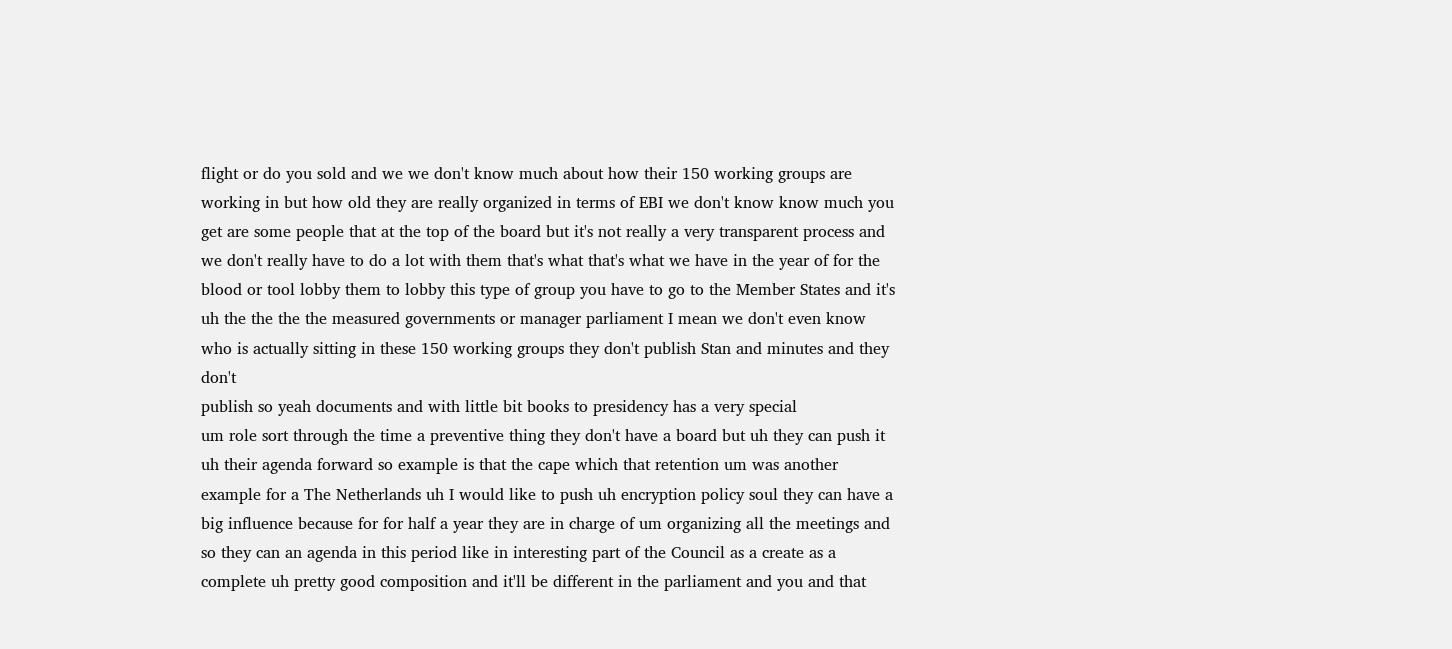flight or do you sold and we we don't know much about how their 150 working groups are working in but how old they are really organized in terms of EBI we don't know know much you get are some people that at the top of the board but it's not really a very transparent process and we don't really have to do a lot with them that's what that's what we have in the year of for the blood or tool lobby them to lobby this type of group you have to go to the Member States and it's uh the the the the measured governments or manager parliament I mean we don't even know who is actually sitting in these 150 working groups they don't publish Stan and minutes and they don't
publish so yeah documents and with little bit books to presidency has a very special
um role sort through the time a preventive thing they don't have a board but uh they can push it uh their agenda forward so example is that the cape which that retention um was another example for a The Netherlands uh I would like to push uh encryption policy soul they can have a big influence because for for half a year they are in charge of um organizing all the meetings and so they can an agenda in this period like in interesting part of the Council as a create as a
complete uh pretty good composition and it'll be different in the parliament and you and that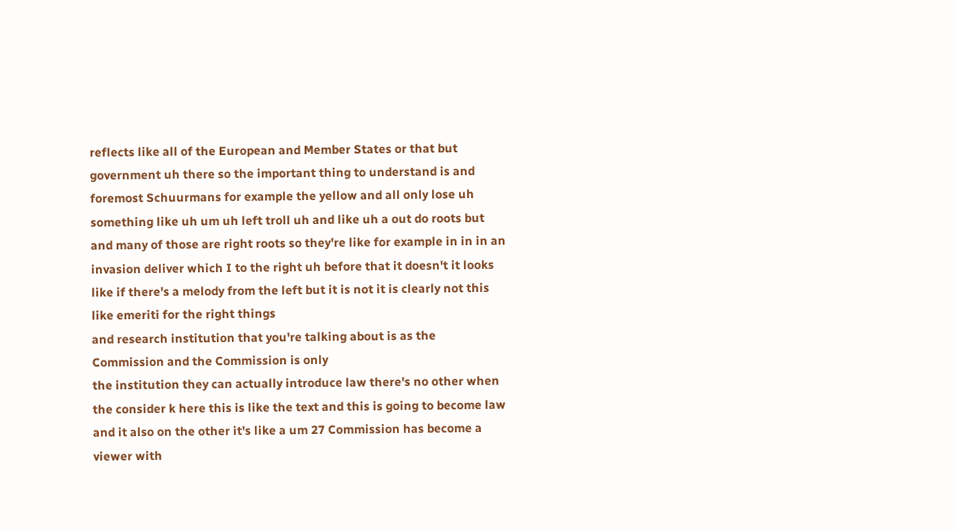reflects like all of the European and Member States or that but government uh there so the important thing to understand is and foremost Schuurmans for example the yellow and all only lose uh something like uh um uh left troll uh and like uh a out do roots but and many of those are right roots so they're like for example in in in an invasion deliver which I to the right uh before that it doesn't it looks like if there's a melody from the left but it is not it is clearly not this like emeriti for the right things
and research institution that you're talking about is as the Commission and the Commission is only
the institution they can actually introduce law there's no other when the consider k here this is like the text and this is going to become law and it also on the other it's like a um 27 Commission has become a viewer with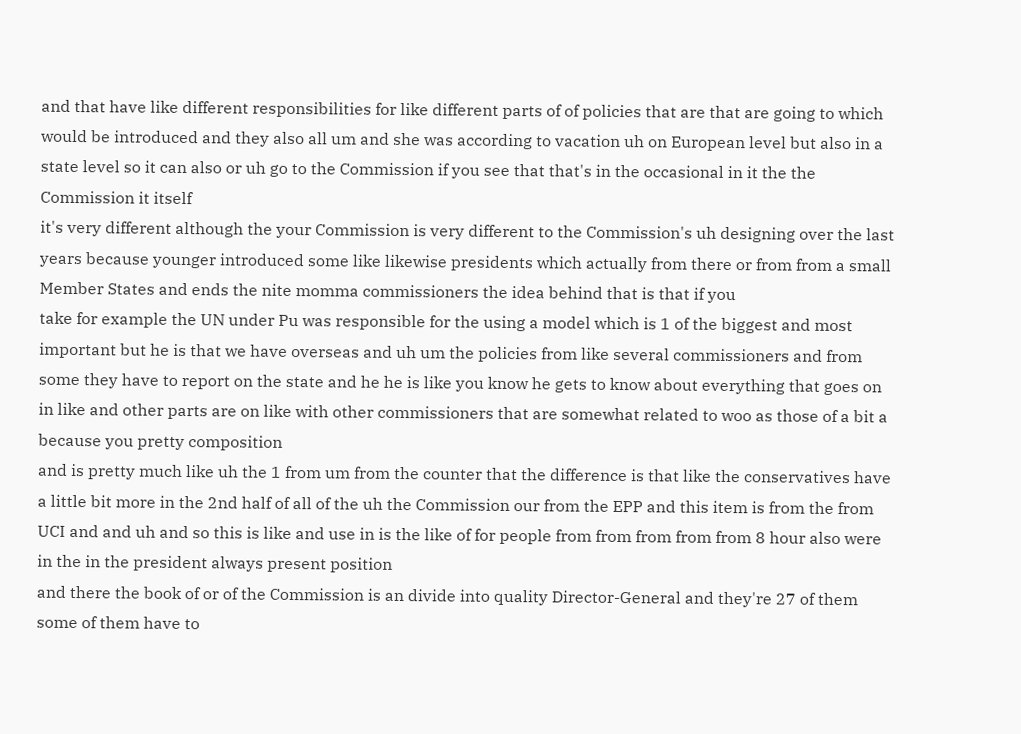and that have like different responsibilities for like different parts of of policies that are that are going to which would be introduced and they also all um and she was according to vacation uh on European level but also in a state level so it can also or uh go to the Commission if you see that that's in the occasional in it the the Commission it itself
it's very different although the your Commission is very different to the Commission's uh designing over the last years because younger introduced some like likewise presidents which actually from there or from from a small Member States and ends the nite momma commissioners the idea behind that is that if you
take for example the UN under Pu was responsible for the using a model which is 1 of the biggest and most important but he is that we have overseas and uh um the policies from like several commissioners and from some they have to report on the state and he he is like you know he gets to know about everything that goes on in like and other parts are on like with other commissioners that are somewhat related to woo as those of a bit a because you pretty composition
and is pretty much like uh the 1 from um from the counter that the difference is that like the conservatives have a little bit more in the 2nd half of all of the uh the Commission our from the EPP and this item is from the from UCI and and uh and so this is like and use in is the like of for people from from from from from 8 hour also were in the in the president always present position
and there the book of or of the Commission is an divide into quality Director-General and they're 27 of them some of them have to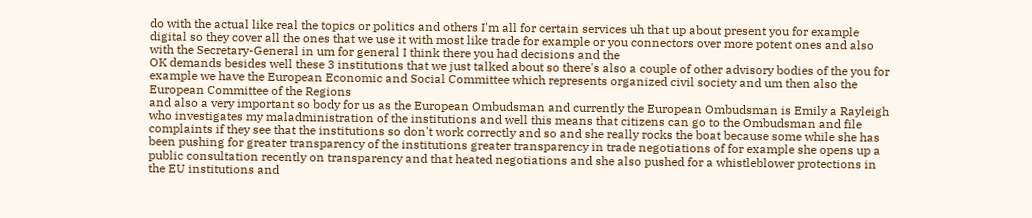do with the actual like real the topics or politics and others I'm all for certain services uh that up about present you for example digital so they cover all the ones that we use it with most like trade for example or you connectors over more potent ones and also with the Secretary-General in um for general I think there you had decisions and the
OK demands besides well these 3 institutions that we just talked about so there's also a couple of other advisory bodies of the you for example we have the European Economic and Social Committee which represents organized civil society and um then also the European Committee of the Regions
and also a very important so body for us as the European Ombudsman and currently the European Ombudsman is Emily a Rayleigh who investigates my maladministration of the institutions and well this means that citizens can go to the Ombudsman and file complaints if they see that the institutions so don't work correctly and so and she really rocks the boat because some while she has been pushing for greater transparency of the institutions greater transparency in trade negotiations of for example she opens up a public consultation recently on transparency and that heated negotiations and she also pushed for a whistleblower protections in the EU institutions and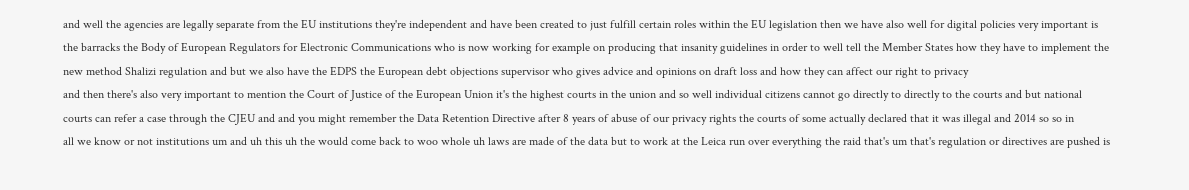and well the agencies are legally separate from the EU institutions they're independent and have been created to just fulfill certain roles within the EU legislation then we have also well for digital policies very important is the barracks the Body of European Regulators for Electronic Communications who is now working for example on producing that insanity guidelines in order to well tell the Member States how they have to implement the new method Shalizi regulation and but we also have the EDPS the European debt objections supervisor who gives advice and opinions on draft loss and how they can affect our right to privacy
and then there's also very important to mention the Court of Justice of the European Union it's the highest courts in the union and so well individual citizens cannot go directly to directly to the courts and but national courts can refer a case through the CJEU and and you might remember the Data Retention Directive after 8 years of abuse of our privacy rights the courts of some actually declared that it was illegal and 2014 so so in
all we know or not institutions um and uh this uh the would come back to woo whole uh laws are made of the data but to work at the Leica run over everything the raid that's um that's regulation or directives are pushed is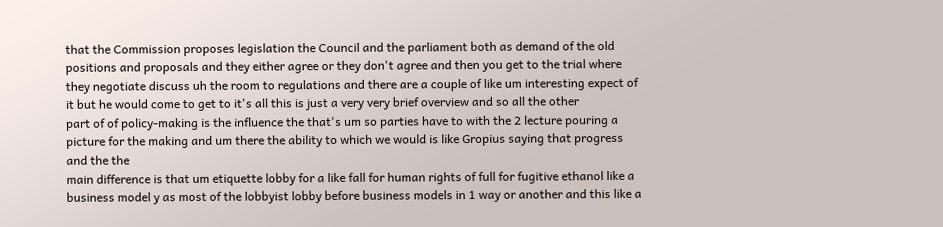that the Commission proposes legislation the Council and the parliament both as demand of the old positions and proposals and they either agree or they don't agree and then you get to the trial where they negotiate discuss uh the room to regulations and there are a couple of like um interesting expect of it but he would come to get to it's all this is just a very very brief overview and so all the other
part of of policy-making is the influence the that's um so parties have to with the 2 lecture pouring a picture for the making and um there the ability to which we would is like Gropius saying that progress and the the
main difference is that um etiquette lobby for a like fall for human rights of full for fugitive ethanol like a business model y as most of the lobbyist lobby before business models in 1 way or another and this like a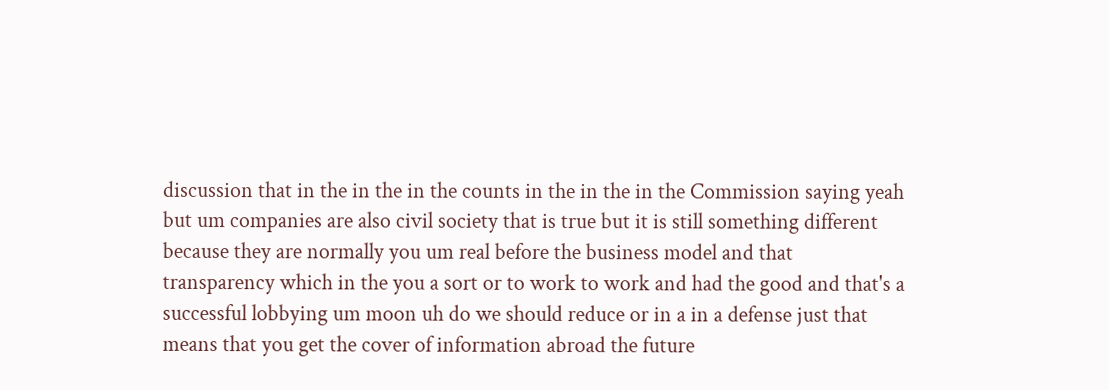discussion that in the in the in the counts in the in the in the Commission saying yeah but um companies are also civil society that is true but it is still something different because they are normally you um real before the business model and that
transparency which in the you a sort or to work to work and had the good and that's a successful lobbying um moon uh do we should reduce or in a in a defense just that means that you get the cover of information abroad the future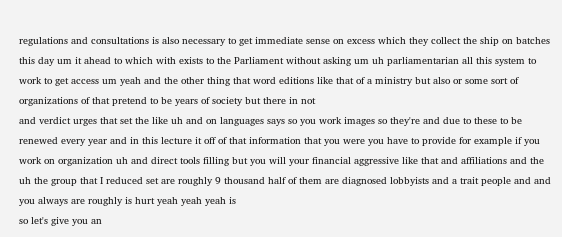regulations and consultations is also necessary to get immediate sense on excess which they collect the ship on batches this day um it ahead to which with exists to the Parliament without asking um uh parliamentarian all this system to work to get access um yeah and the other thing that word editions like that of a ministry but also or some sort of organizations of that pretend to be years of society but there in not
and verdict urges that set the like uh and on languages says so you work images so they're and due to these to be renewed every year and in this lecture it off of that information that you were you have to provide for example if you work on organization uh and direct tools filling but you will your financial aggressive like that and affiliations and the
uh the group that I reduced set are roughly 9 thousand half of them are diagnosed lobbyists and a trait people and and you always are roughly is hurt yeah yeah yeah is
so let's give you an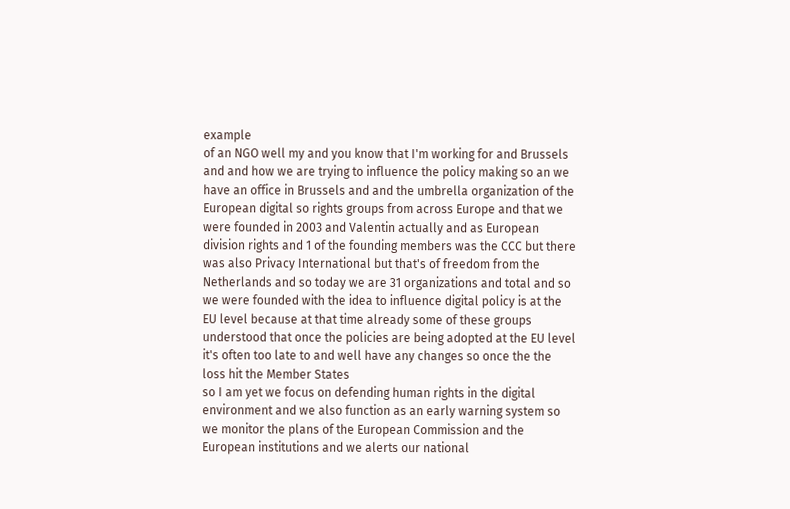example
of an NGO well my and you know that I'm working for and Brussels and and how we are trying to influence the policy making so an we
have an office in Brussels and and the umbrella organization of the European digital so rights groups from across Europe and that we were founded in 2003 and Valentin actually and as European division rights and 1 of the founding members was the CCC but there was also Privacy International but that's of freedom from the Netherlands and so today we are 31 organizations and total and so we were founded with the idea to influence digital policy is at the EU level because at that time already some of these groups understood that once the policies are being adopted at the EU level it's often too late to and well have any changes so once the the loss hit the Member States
so I am yet we focus on defending human rights in the digital environment and we also function as an early warning system so we monitor the plans of the European Commission and the European institutions and we alerts our national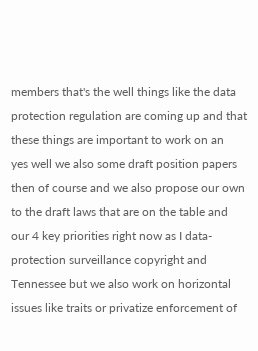members that's the well things like the data protection regulation are coming up and that these things are important to work on an
yes well we also some draft position papers then of course and we also propose our own to the draft laws that are on the table and
our 4 key priorities right now as I data-protection surveillance copyright and Tennessee but we also work on horizontal issues like traits or privatize enforcement of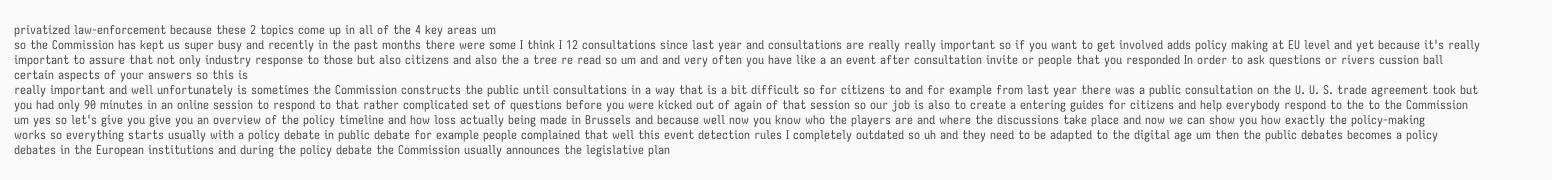privatized law-enforcement because these 2 topics come up in all of the 4 key areas um
so the Commission has kept us super busy and recently in the past months there were some I think I 12 consultations since last year and consultations are really really important so if you want to get involved adds policy making at EU level and yet because it's really important to assure that not only industry response to those but also citizens and also the a tree re read so um and and very often you have like a an event after consultation invite or people that you responded In order to ask questions or rivers cussion ball certain aspects of your answers so this is
really important and well unfortunately is sometimes the Commission constructs the public until consultations in a way that is a bit difficult so for citizens to and for example from last year there was a public consultation on the U. U. S. trade agreement took but you had only 90 minutes in an online session to respond to that rather complicated set of questions before you were kicked out of again of that session so our job is also to create a entering guides for citizens and help everybody respond to the to the Commission um yes so let's give you give you an overview of the policy timeline and how loss actually being made in Brussels and because well now you know who the players are and where the discussions take place and now we can show you how exactly the policy-making
works so everything starts usually with a policy debate in public debate for example people complained that well this event detection rules I completely outdated so uh and they need to be adapted to the digital age um then the public debates becomes a policy debates in the European institutions and during the policy debate the Commission usually announces the legislative plan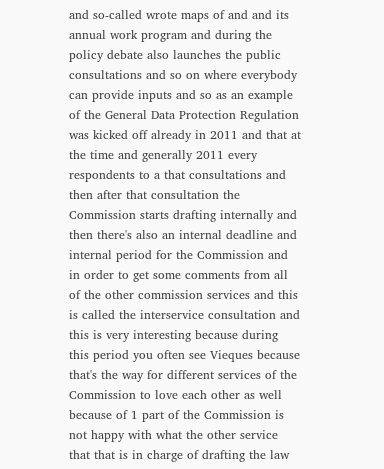and so-called wrote maps of and and its annual work program and during the policy debate also launches the public consultations and so on where everybody can provide inputs and so as an example of the General Data Protection Regulation was kicked off already in 2011 and that at the time and generally 2011 every respondents to a that consultations and then after that consultation the Commission starts drafting internally and then there's also an internal deadline and internal period for the Commission and in order to get some comments from all of the other commission services and this is called the interservice consultation and this is very interesting because during this period you often see Vieques because that's the way for different services of the Commission to love each other as well because of 1 part of the Commission is not happy with what the other service that that is in charge of drafting the law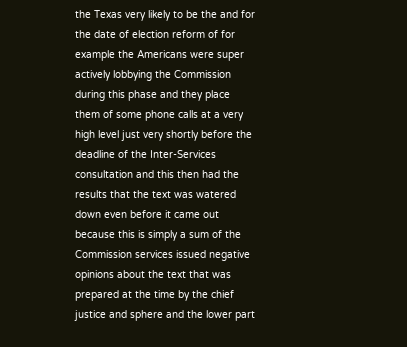the Texas very likely to be the and for the date of election reform of for example the Americans were super actively lobbying the Commission during this phase and they place them of some phone calls at a very high level just very shortly before the deadline of the Inter-Services consultation and this then had the results that the text was watered down even before it came out because this is simply a sum of the Commission services issued negative opinions about the text that was prepared at the time by the chief justice and sphere and the lower part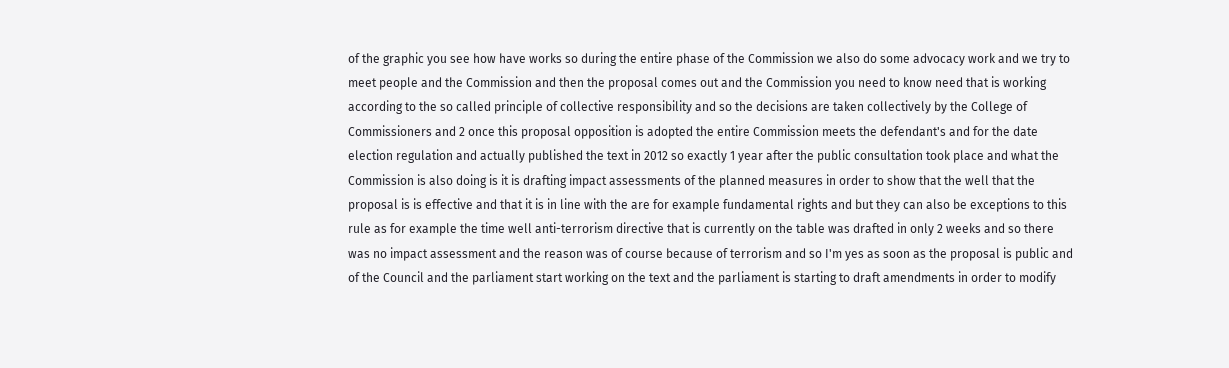of the graphic you see how have works so during the entire phase of the Commission we also do some advocacy work and we try to meet people and the Commission and then the proposal comes out and the Commission you need to know need that is working according to the so called principle of collective responsibility and so the decisions are taken collectively by the College of Commissioners and 2 once this proposal opposition is adopted the entire Commission meets the defendant's and for the date election regulation and actually published the text in 2012 so exactly 1 year after the public consultation took place and what the Commission is also doing is it is drafting impact assessments of the planned measures in order to show that the well that the proposal is is effective and that it is in line with the are for example fundamental rights and but they can also be exceptions to this rule as for example the time well anti-terrorism directive that is currently on the table was drafted in only 2 weeks and so there was no impact assessment and the reason was of course because of terrorism and so I'm yes as soon as the proposal is public and of the Council and the parliament start working on the text and the parliament is starting to draft amendments in order to modify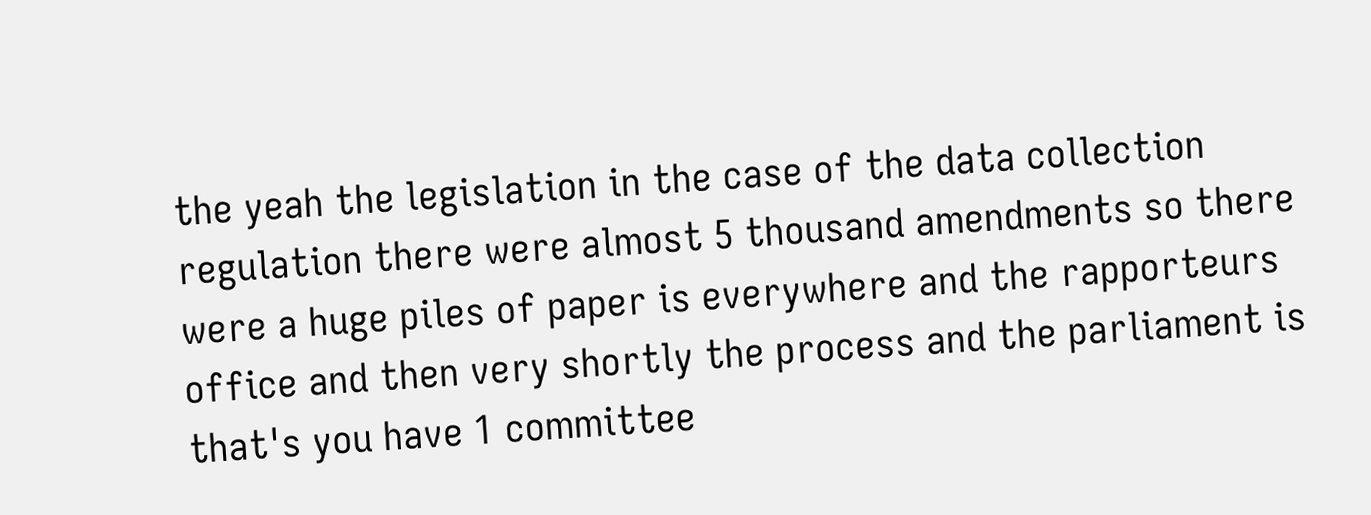the yeah the legislation in the case of the data collection regulation there were almost 5 thousand amendments so there were a huge piles of paper is everywhere and the rapporteurs office and then very shortly the process and the parliament is that's you have 1 committee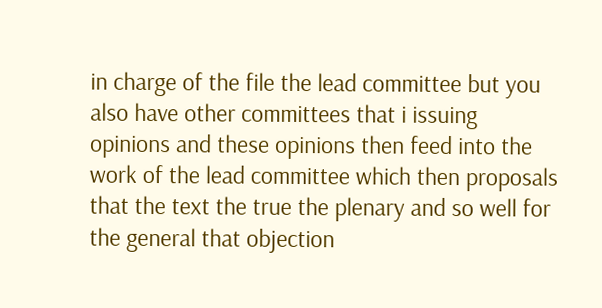in charge of the file the lead committee but you also have other committees that i issuing opinions and these opinions then feed into the work of the lead committee which then proposals that the text the true the plenary and so well for the general that objection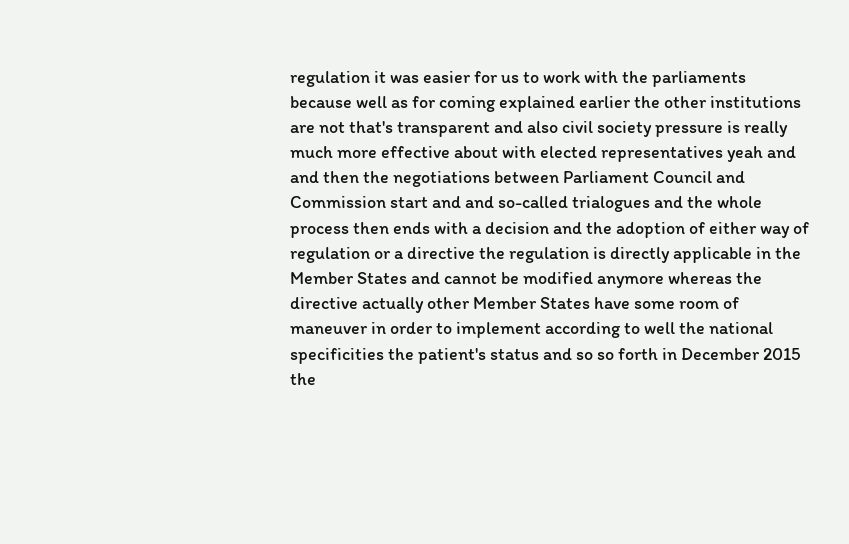regulation it was easier for us to work with the parliaments because well as for coming explained earlier the other institutions are not that's transparent and also civil society pressure is really much more effective about with elected representatives yeah and and then the negotiations between Parliament Council and Commission start and and so-called trialogues and the whole process then ends with a decision and the adoption of either way of regulation or a directive the regulation is directly applicable in the Member States and cannot be modified anymore whereas the directive actually other Member States have some room of maneuver in order to implement according to well the national specificities the patient's status and so so forth in December 2015 the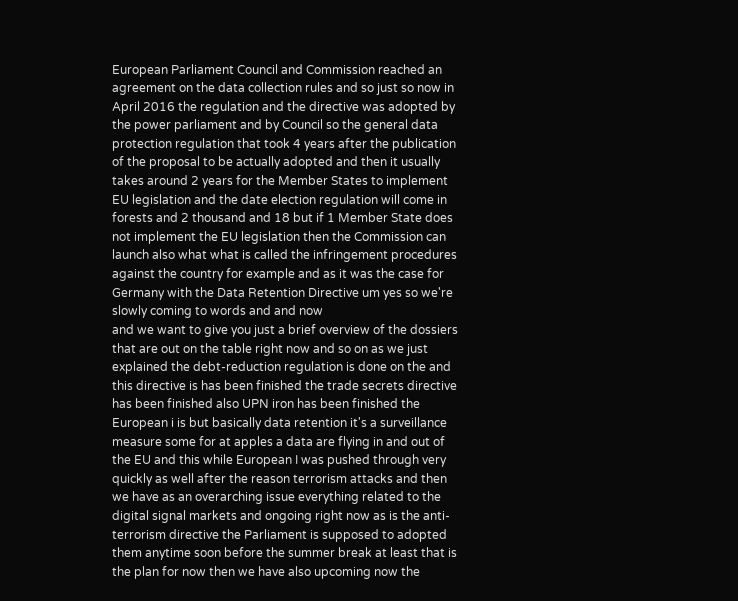European Parliament Council and Commission reached an agreement on the data collection rules and so just so now in April 2016 the regulation and the directive was adopted by the power parliament and by Council so the general data protection regulation that took 4 years after the publication of the proposal to be actually adopted and then it usually takes around 2 years for the Member States to implement EU legislation and the date election regulation will come in forests and 2 thousand and 18 but if 1 Member State does not implement the EU legislation then the Commission can launch also what what is called the infringement procedures against the country for example and as it was the case for Germany with the Data Retention Directive um yes so we're
slowly coming to words and and now
and we want to give you just a brief overview of the dossiers that are out on the table right now and so on as we just explained the debt-reduction regulation is done on the and this directive is has been finished the trade secrets directive has been finished also UPN iron has been finished the European i is but basically data retention it's a surveillance measure some for at apples a data are flying in and out of the EU and this while European I was pushed through very quickly as well after the reason terrorism attacks and then we have as an overarching issue everything related to the digital signal markets and ongoing right now as is the anti-terrorism directive the Parliament is supposed to adopted them anytime soon before the summer break at least that is the plan for now then we have also upcoming now the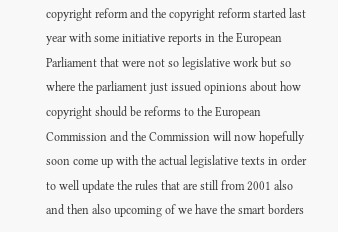copyright reform and the copyright reform started last year with some initiative reports in the European Parliament that were not so legislative work but so where the parliament just issued opinions about how copyright should be reforms to the European Commission and the Commission will now hopefully soon come up with the actual legislative texts in order to well update the rules that are still from 2001 also and then also upcoming of we have the smart borders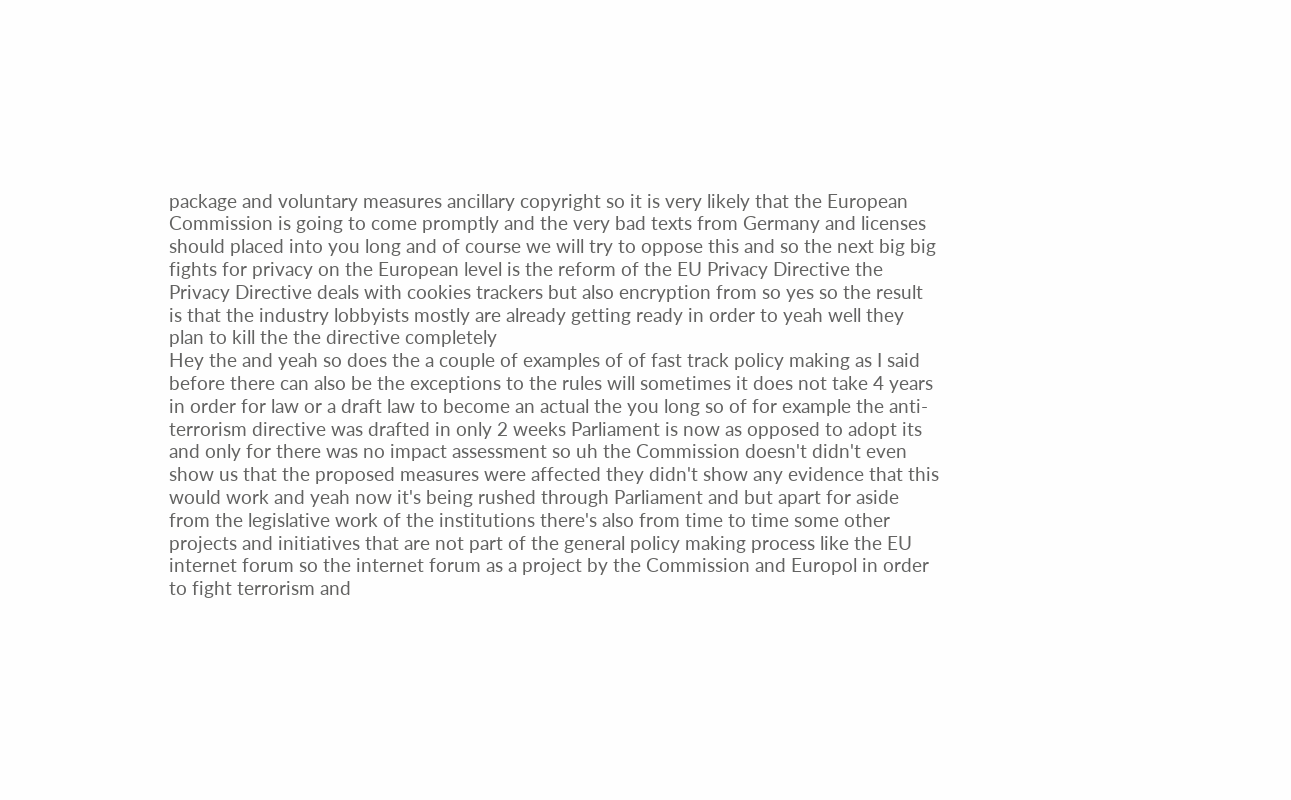package and voluntary measures ancillary copyright so it is very likely that the European Commission is going to come promptly and the very bad texts from Germany and licenses should placed into you long and of course we will try to oppose this and so the next big big fights for privacy on the European level is the reform of the EU Privacy Directive the Privacy Directive deals with cookies trackers but also encryption from so yes so the result is that the industry lobbyists mostly are already getting ready in order to yeah well they plan to kill the the directive completely
Hey the and yeah so does the a couple of examples of of fast track policy making as I said before there can also be the exceptions to the rules will sometimes it does not take 4 years in order for law or a draft law to become an actual the you long so of for example the anti-terrorism directive was drafted in only 2 weeks Parliament is now as opposed to adopt its and only for there was no impact assessment so uh the Commission doesn't didn't even show us that the proposed measures were affected they didn't show any evidence that this would work and yeah now it's being rushed through Parliament and but apart for aside from the legislative work of the institutions there's also from time to time some other projects and initiatives that are not part of the general policy making process like the EU internet forum so the internet forum as a project by the Commission and Europol in order to fight terrorism and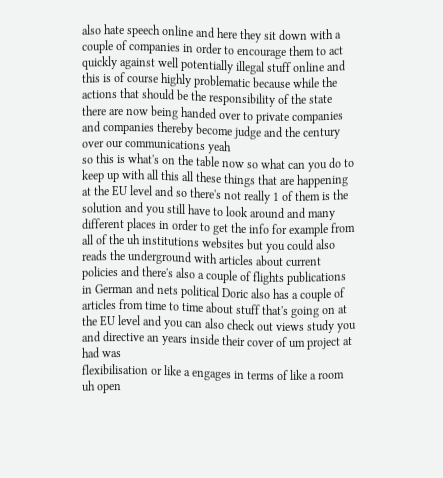also hate speech online and here they sit down with a couple of companies in order to encourage them to act quickly against well potentially illegal stuff online and this is of course highly problematic because while the actions that should be the responsibility of the state there are now being handed over to private companies and companies thereby become judge and the century over our communications yeah
so this is what's on the table now so what can you do to keep up with all this all these things that are happening at the EU level and so there's not really 1 of them is the solution and you still have to look around and many different places in order to get the info for example from all of the uh institutions websites but you could also reads the underground with articles about current policies and there's also a couple of flights publications in German and nets political Doric also has a couple of articles from time to time about stuff that's going on at the EU level and you can also check out views study you and directive an years inside their cover of um project at had was
flexibilisation or like a engages in terms of like a room uh open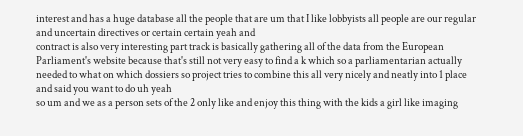interest and has a huge database all the people that are um that I like lobbyists all people are our regular and uncertain directives or certain certain yeah and
contract is also very interesting part track is basically gathering all of the data from the European Parliament's website because that's still not very easy to find a k which so a parliamentarian actually needed to what on which dossiers so project tries to combine this all very nicely and neatly into 1 place and said you want to do uh yeah
so um and we as a person sets of the 2 only like and enjoy this thing with the kids a girl like imaging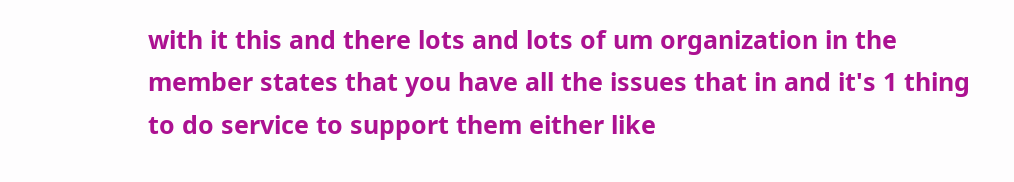with it this and there lots and lots of um organization in the member states that you have all the issues that in and it's 1 thing to do service to support them either like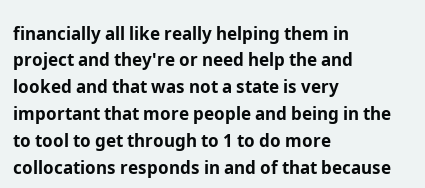financially all like really helping them in project and they're or need help the and looked and that was not a state is very important that more people and being in the to tool to get through to 1 to do more collocations responds in and of that because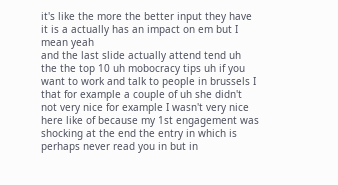it's like the more the better input they have it is a actually has an impact on em but I mean yeah
and the last slide actually attend tend uh the the top 10 uh mobocracy tips uh if you want to work and talk to people in brussels I that for example a couple of uh she didn't not very nice for example I wasn't very nice here like of because my 1st engagement was shocking at the end the entry in which is perhaps never read you in but in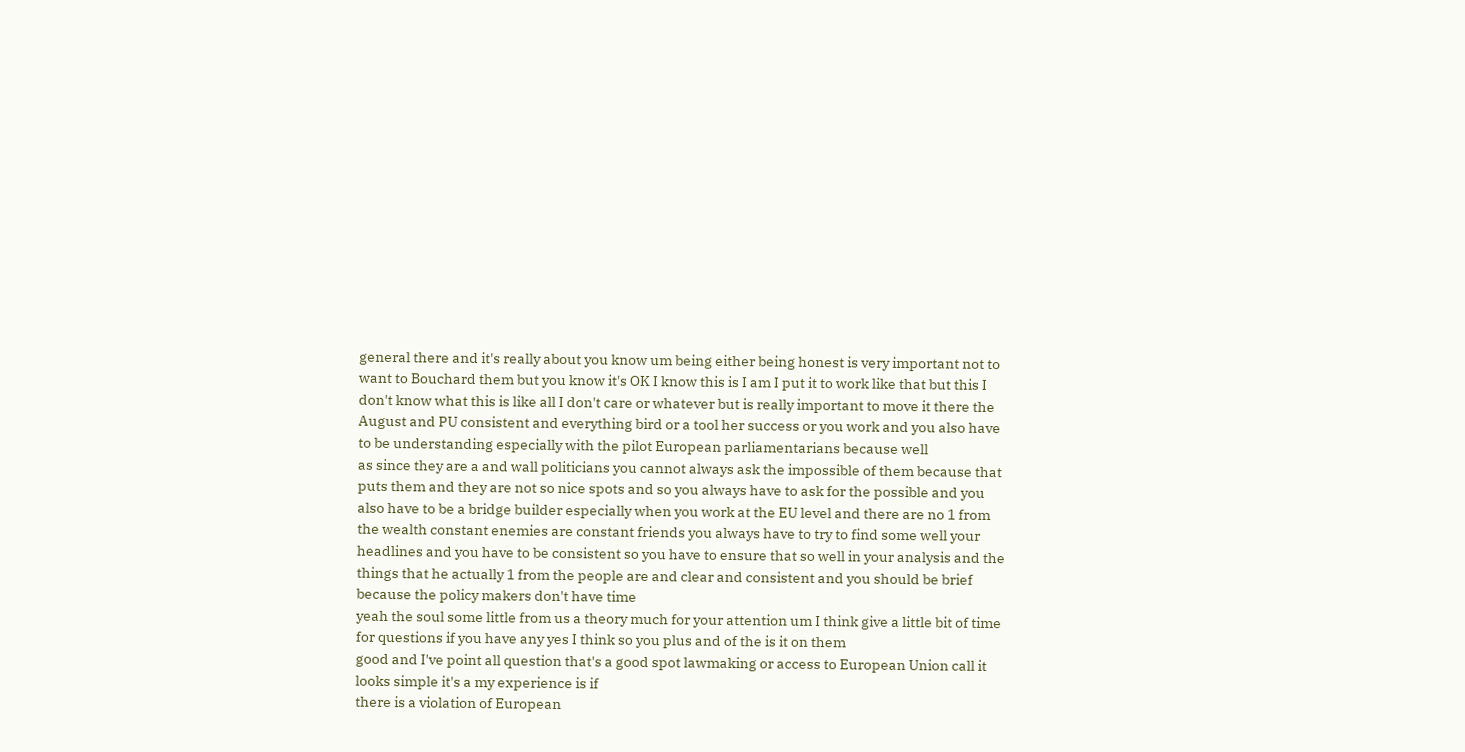general there and it's really about you know um being either being honest is very important not to want to Bouchard them but you know it's OK I know this is I am I put it to work like that but this I don't know what this is like all I don't care or whatever but is really important to move it there the August and PU consistent and everything bird or a tool her success or you work and you also have to be understanding especially with the pilot European parliamentarians because well
as since they are a and wall politicians you cannot always ask the impossible of them because that puts them and they are not so nice spots and so you always have to ask for the possible and you also have to be a bridge builder especially when you work at the EU level and there are no 1 from the wealth constant enemies are constant friends you always have to try to find some well your headlines and you have to be consistent so you have to ensure that so well in your analysis and the things that he actually 1 from the people are and clear and consistent and you should be brief because the policy makers don't have time
yeah the soul some little from us a theory much for your attention um I think give a little bit of time for questions if you have any yes I think so you plus and of the is it on them
good and I've point all question that's a good spot lawmaking or access to European Union call it looks simple it's a my experience is if
there is a violation of European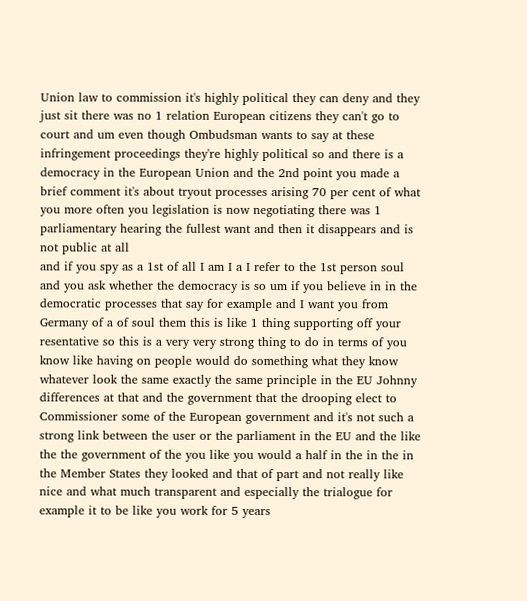Union law to commission it's highly political they can deny and they just sit there was no 1 relation European citizens they can't go to court and um even though Ombudsman wants to say at these infringement proceedings they're highly political so and there is a democracy in the European Union and the 2nd point you made a brief comment it's about tryout processes arising 70 per cent of what you more often you legislation is now negotiating there was 1 parliamentary hearing the fullest want and then it disappears and is not public at all
and if you spy as a 1st of all I am I a I refer to the 1st person soul and you ask whether the democracy is so um if you believe in in the democratic processes that say for example and I want you from Germany of a of soul them this is like 1 thing supporting off your resentative so this is a very very strong thing to do in terms of you know like having on people would do something what they know whatever look the same exactly the same principle in the EU Johnny differences at that and the government that the drooping elect to Commissioner some of the European government and it's not such a strong link between the user or the parliament in the EU and the like the the government of the you like you would a half in the in the in the Member States they looked and that of part and not really like nice and what much transparent and especially the trialogue for example it to be like you work for 5 years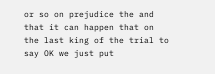or so on prejudice the and that it can happen that on the last king of the trial to say OK we just put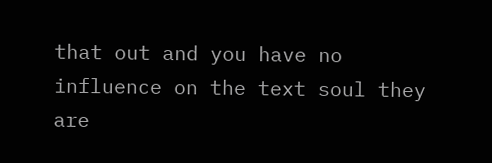that out and you have no influence on the text soul they are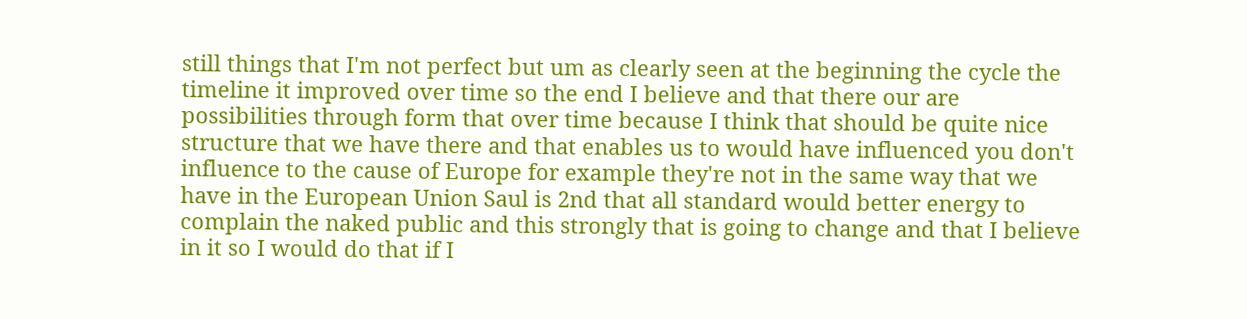still things that I'm not perfect but um as clearly seen at the beginning the cycle the timeline it improved over time so the end I believe and that there our are possibilities through form that over time because I think that should be quite nice structure that we have there and that enables us to would have influenced you don't influence to the cause of Europe for example they're not in the same way that we have in the European Union Saul is 2nd that all standard would better energy to complain the naked public and this strongly that is going to change and that I believe in it so I would do that if I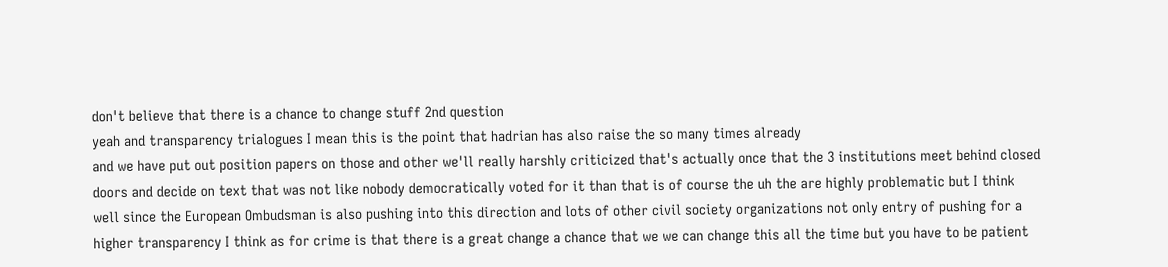don't believe that there is a chance to change stuff 2nd question
yeah and transparency trialogues I mean this is the point that hadrian has also raise the so many times already
and we have put out position papers on those and other we'll really harshly criticized that's actually once that the 3 institutions meet behind closed doors and decide on text that was not like nobody democratically voted for it than that is of course the uh the are highly problematic but I think well since the European Ombudsman is also pushing into this direction and lots of other civil society organizations not only entry of pushing for a higher transparency I think as for crime is that there is a great change a chance that we we can change this all the time but you have to be patient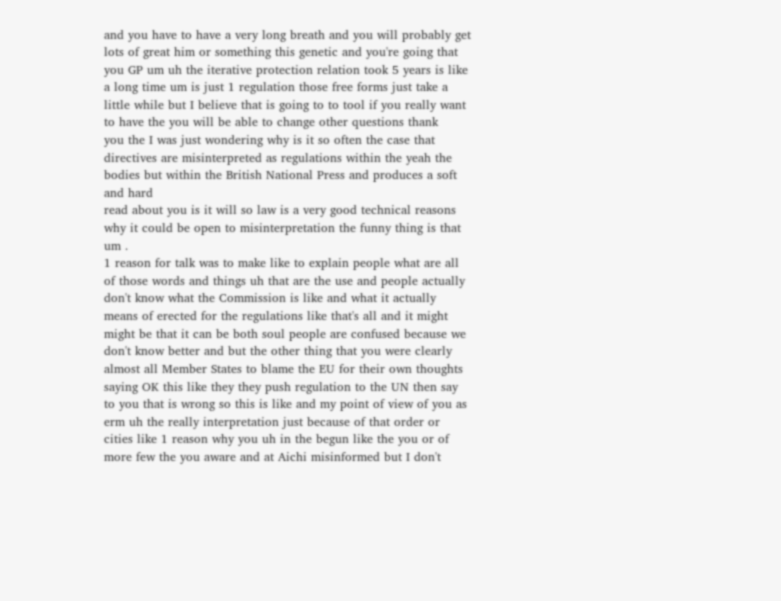and you have to have a very long breath and you will probably get lots of great him or something this genetic and you're going that you GP um uh the iterative protection relation took 5 years is like a long time um is just 1 regulation those free forms just take a little while but I believe that is going to to tool if you really want to have the you will be able to change other questions thank
you the I was just wondering why is it so often the case that directives are misinterpreted as regulations within the yeah the bodies but within the British National Press and produces a soft and hard
read about you is it will so law is a very good technical reasons why it could be open to misinterpretation the funny thing is that um .
1 reason for talk was to make like to explain people what are all of those words and things uh that are the use and people actually don't know what the Commission is like and what it actually means of erected for the regulations like that's all and it might might be that it can be both soul people are confused because we don't know better and but the other thing that you were clearly almost all Member States to blame the EU for their own thoughts saying OK this like they they push regulation to the UN then say to you that is wrong so this is like and my point of view of you as erm uh the really interpretation just because of that order or cities like 1 reason why you uh in the begun like the you or of more few the you aware and at Aichi misinformed but I don't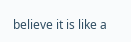believe it is like a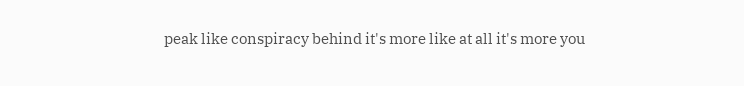peak like conspiracy behind it's more like at all it's more you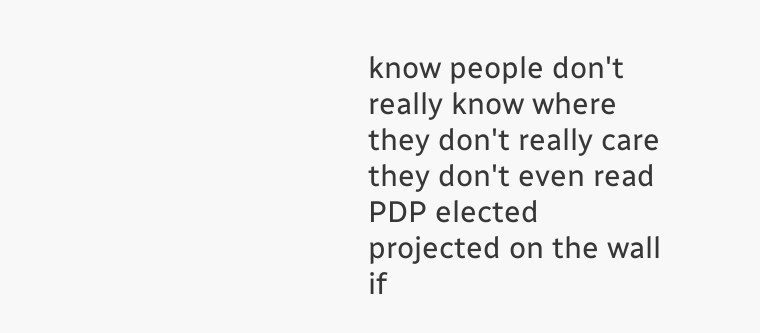know people don't really know where they don't really care they don't even read PDP elected projected on the wall if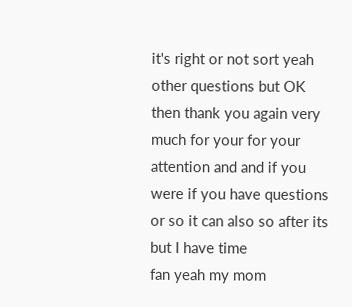it's right or not sort yeah other questions but OK then thank you again very much for your for your attention and and if you were if you have questions or so it can also so after its but I have time
fan yeah my mom